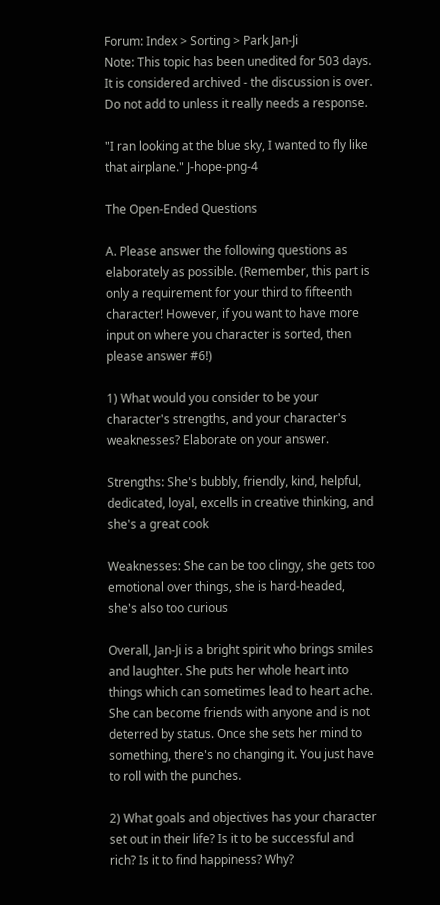Forum: Index > Sorting > Park Jan-Ji
Note: This topic has been unedited for 503 days. It is considered archived - the discussion is over. Do not add to unless it really needs a response.

"I ran looking at the blue sky, I wanted to fly like that airplane." J-hope-png-4

The Open-Ended Questions

A. Please answer the following questions as elaborately as possible. (Remember, this part is only a requirement for your third to fifteenth character! However, if you want to have more input on where you character is sorted, then please answer #6!)

1) What would you consider to be your character's strengths, and your character's weaknesses? Elaborate on your answer.

Strengths: She's bubbly, friendly, kind, helpful, dedicated, loyal, excells in creative thinking, and she's a great cook

Weaknesses: She can be too clingy, she gets too emotional over things, she is hard-headed, she's also too curious

Overall, Jan-Ji is a bright spirit who brings smiles and laughter. She puts her whole heart into things which can sometimes lead to heart ache. She can become friends with anyone and is not deterred by status. Once she sets her mind to something, there's no changing it. You just have to roll with the punches.

2) What goals and objectives has your character set out in their life? Is it to be successful and rich? Is it to find happiness? Why?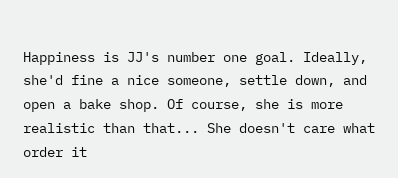Happiness is JJ's number one goal. Ideally, she'd fine a nice someone, settle down, and open a bake shop. Of course, she is more realistic than that... She doesn't care what order it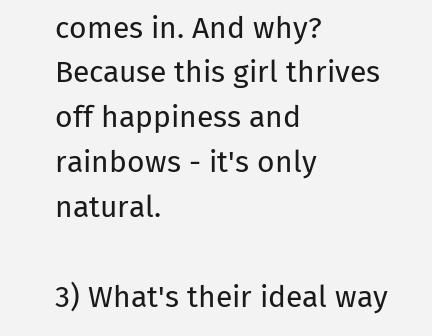comes in. And why? Because this girl thrives off happiness and rainbows - it's only natural.

3) What's their ideal way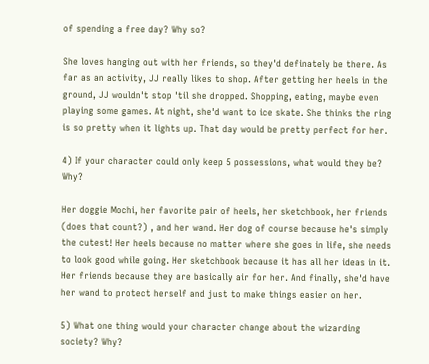of spending a free day? Why so?

She loves hanging out with her friends, so they'd definately be there. As far as an activity, JJ really likes to shop. After getting her heels in the ground, JJ wouldn't stop 'til she dropped. Shopping, eating, maybe even playing some games. At night, she'd want to ice skate. She thinks the ring is so pretty when it lights up. That day would be pretty perfect for her.

4) If your character could only keep 5 possessions, what would they be? Why?

Her doggie Mochi, her favorite pair of heels, her sketchbook, her friends (does that count?) , and her wand. Her dog of course because he's simply the cutest! Her heels because no matter where she goes in life, she needs to look good while going. Her sketchbook because it has all her ideas in it. Her friends because they are basically air for her. And finally, she'd have her wand to protect herself and just to make things easier on her.

5) What one thing would your character change about the wizarding society? Why?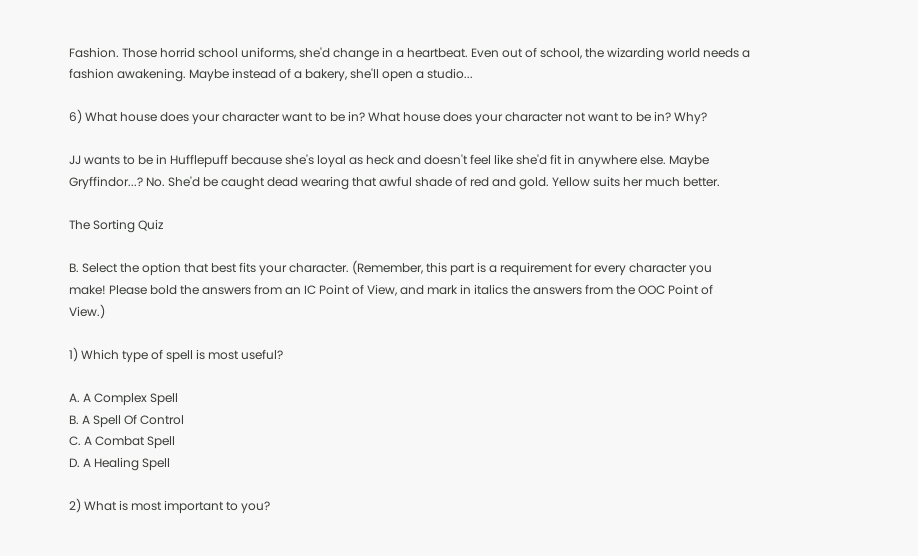Fashion. Those horrid school uniforms, she'd change in a heartbeat. Even out of school, the wizarding world needs a fashion awakening. Maybe instead of a bakery, she'll open a studio...

6) What house does your character want to be in? What house does your character not want to be in? Why?

JJ wants to be in Hufflepuff because she's loyal as heck and doesn't feel like she'd fit in anywhere else. Maybe Gryffindor...? No. She'd be caught dead wearing that awful shade of red and gold. Yellow suits her much better.

The Sorting Quiz

B. Select the option that best fits your character. (Remember, this part is a requirement for every character you make! Please bold the answers from an IC Point of View, and mark in italics the answers from the OOC Point of View.)

1) Which type of spell is most useful?

A. A Complex Spell
B. A Spell Of Control
C. A Combat Spell
D. A Healing Spell

2) What is most important to you?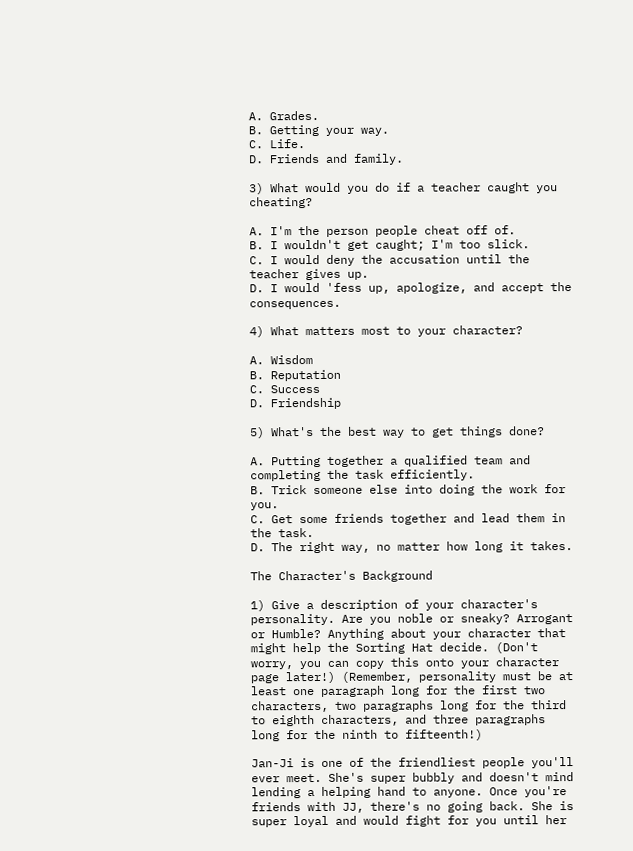A. Grades.
B. Getting your way.
C. Life.
D. Friends and family.

3) What would you do if a teacher caught you cheating?

A. I'm the person people cheat off of.
B. I wouldn't get caught; I'm too slick.
C. I would deny the accusation until the teacher gives up.
D. I would 'fess up, apologize, and accept the consequences.

4) What matters most to your character?

A. Wisdom
B. Reputation
C. Success
D. Friendship

5) What's the best way to get things done?

A. Putting together a qualified team and completing the task efficiently.
B. Trick someone else into doing the work for you.
C. Get some friends together and lead them in the task.
D. The right way, no matter how long it takes.

The Character's Background

1) Give a description of your character's personality. Are you noble or sneaky? Arrogant or Humble? Anything about your character that might help the Sorting Hat decide. (Don't worry, you can copy this onto your character page later!) (Remember, personality must be at least one paragraph long for the first two characters, two paragraphs long for the third to eighth characters, and three paragraphs long for the ninth to fifteenth!)

Jan-Ji is one of the friendliest people you'll ever meet. She's super bubbly and doesn't mind lending a helping hand to anyone. Once you're friends with JJ, there's no going back. She is super loyal and would fight for you until her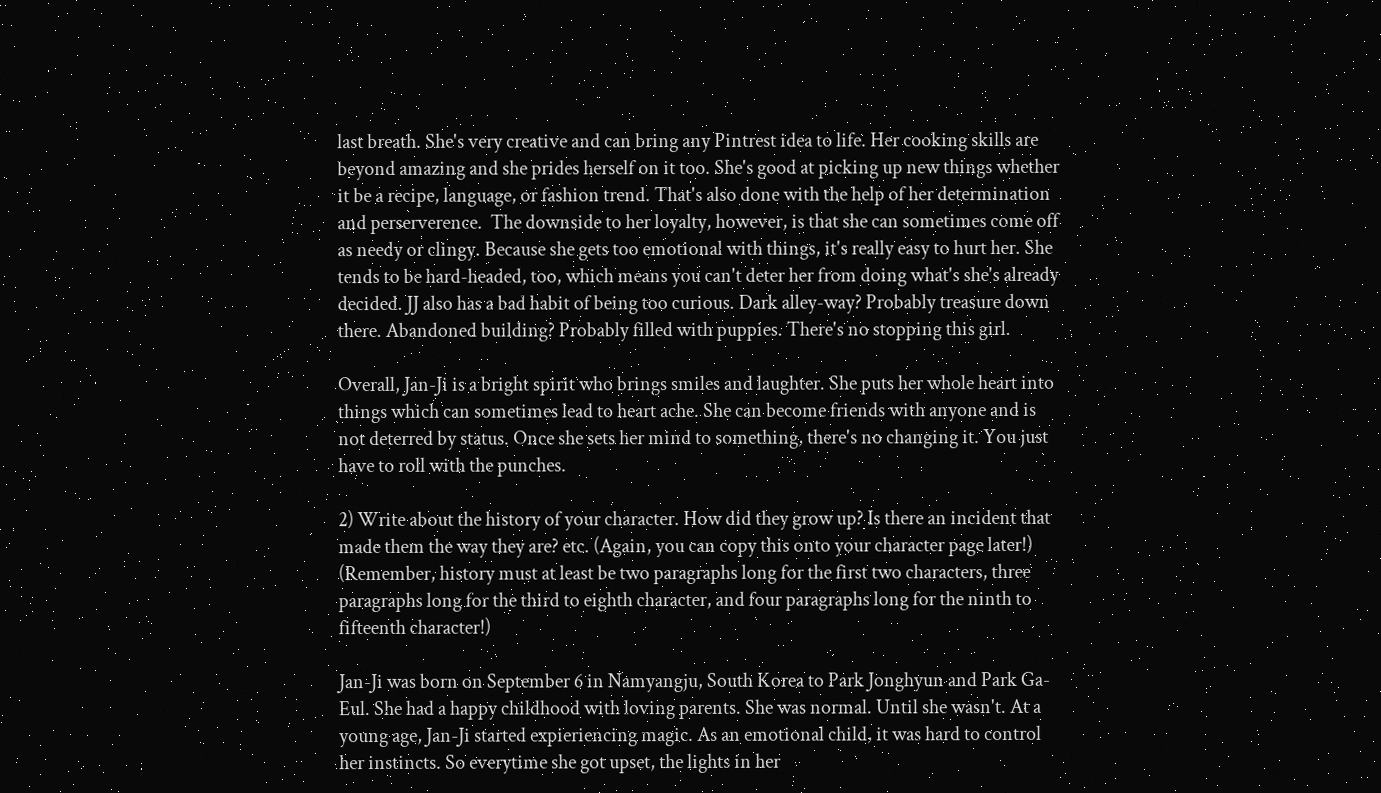last breath. She's very creative and can bring any Pintrest idea to life. Her cooking skills are beyond amazing and she prides herself on it too. She's good at picking up new things whether it be a recipe, language, or fashion trend. That's also done with the help of her determination and perserverence.  The downside to her loyalty, however, is that she can sometimes come off as needy or clingy. Because she gets too emotional with things, it's really easy to hurt her. She tends to be hard-headed, too, which means you can't deter her from doing what's she's already decided. JJ also has a bad habit of being too curious. Dark alley-way? Probably treasure down there. Abandoned building? Probably filled with puppies. There's no stopping this girl.

Overall, Jan-Ji is a bright spirit who brings smiles and laughter. She puts her whole heart into things which can sometimes lead to heart ache. She can become friends with anyone and is not deterred by status. Once she sets her mind to something, there's no changing it. You just have to roll with the punches.

2) Write about the history of your character. How did they grow up? Is there an incident that made them the way they are? etc. (Again, you can copy this onto your character page later!) (Remember, history must at least be two paragraphs long for the first two characters, three paragraphs long for the third to eighth character, and four paragraphs long for the ninth to fifteenth character!)

Jan-Ji was born on September 6 in Namyangju, South Korea to Park Jonghyun and Park Ga-Eul. She had a happy childhood with loving parents. She was normal. Until she wasn't. At a young age, Jan-Ji started expieriencing magic. As an emotional child, it was hard to control her instincts. So everytime she got upset, the lights in her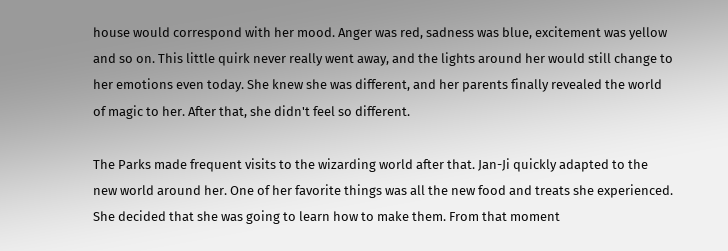house would correspond with her mood. Anger was red, sadness was blue, excitement was yellow and so on. This little quirk never really went away, and the lights around her would still change to her emotions even today. She knew she was different, and her parents finally revealed the world of magic to her. After that, she didn't feel so different.

The Parks made frequent visits to the wizarding world after that. Jan-Ji quickly adapted to the new world around her. One of her favorite things was all the new food and treats she experienced. She decided that she was going to learn how to make them. From that moment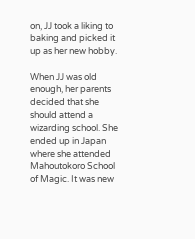on, JJ took a liking to baking and picked it up as her new hobby.

When JJ was old enough, her parents decided that she should attend a wizarding school. She ended up in Japan where she attended Mahoutokoro School of Magic. It was new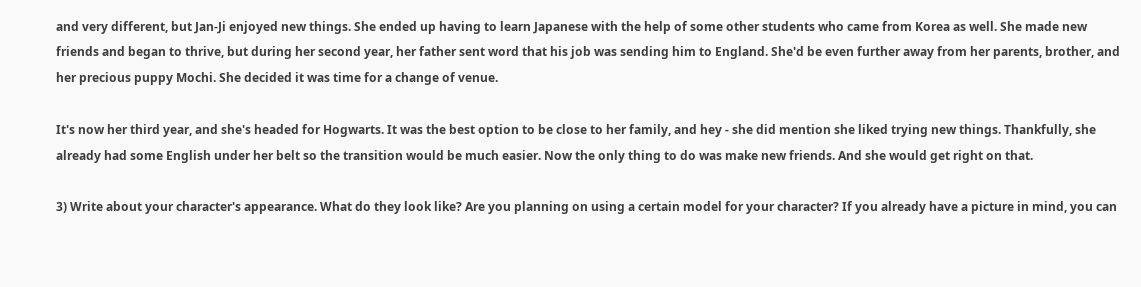and very different, but Jan-Ji enjoyed new things. She ended up having to learn Japanese with the help of some other students who came from Korea as well. She made new friends and began to thrive, but during her second year, her father sent word that his job was sending him to England. She'd be even further away from her parents, brother, and her precious puppy Mochi. She decided it was time for a change of venue.

It's now her third year, and she's headed for Hogwarts. It was the best option to be close to her family, and hey - she did mention she liked trying new things. Thankfully, she already had some English under her belt so the transition would be much easier. Now the only thing to do was make new friends. And she would get right on that.

3) Write about your character's appearance. What do they look like? Are you planning on using a certain model for your character? If you already have a picture in mind, you can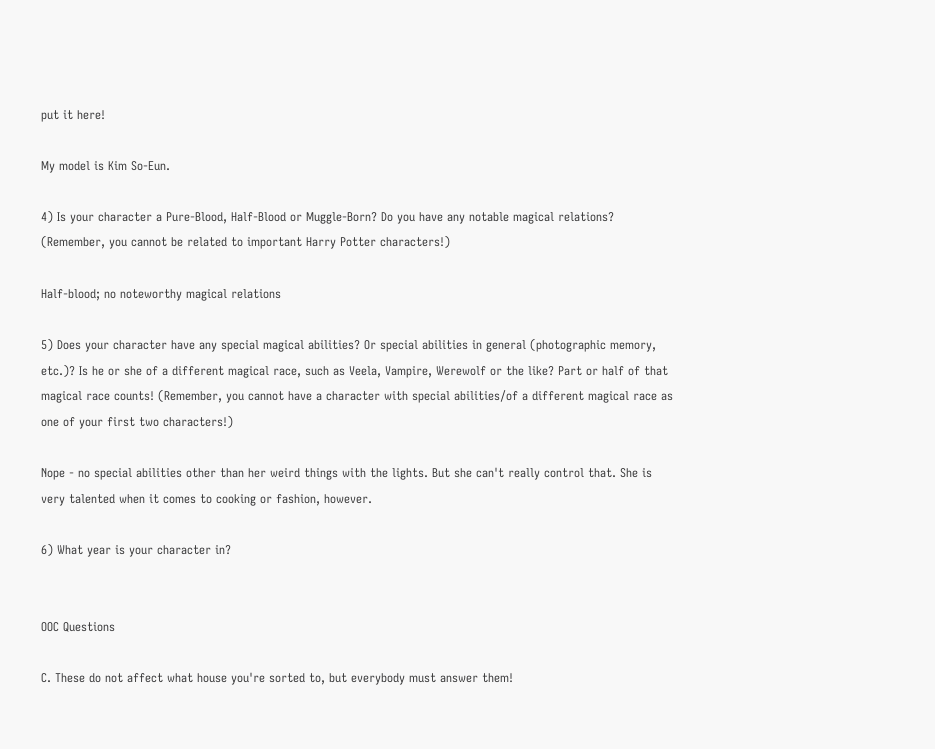put it here!

My model is Kim So-Eun.

4) Is your character a Pure-Blood, Half-Blood or Muggle-Born? Do you have any notable magical relations? (Remember, you cannot be related to important Harry Potter characters!)

Half-blood; no noteworthy magical relations

5) Does your character have any special magical abilities? Or special abilities in general (photographic memory, etc.)? Is he or she of a different magical race, such as Veela, Vampire, Werewolf or the like? Part or half of that magical race counts! (Remember, you cannot have a character with special abilities/of a different magical race as one of your first two characters!)

Nope - no special abilities other than her weird things with the lights. But she can't really control that. She is very talented when it comes to cooking or fashion, however.

6) What year is your character in?


OOC Questions

C. These do not affect what house you're sorted to, but everybody must answer them!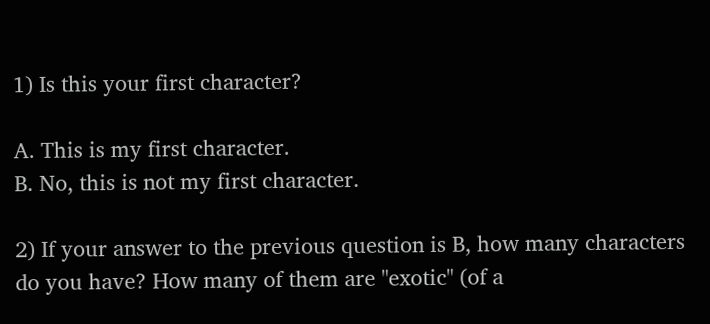1) Is this your first character?

A. This is my first character.
B. No, this is not my first character.

2) If your answer to the previous question is B, how many characters do you have? How many of them are "exotic" (of a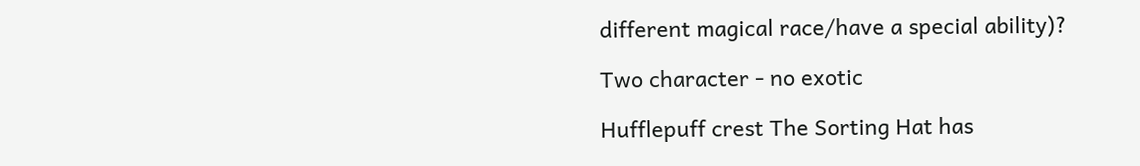different magical race/have a special ability)?

Two character - no exotic

Hufflepuff crest The Sorting Hat has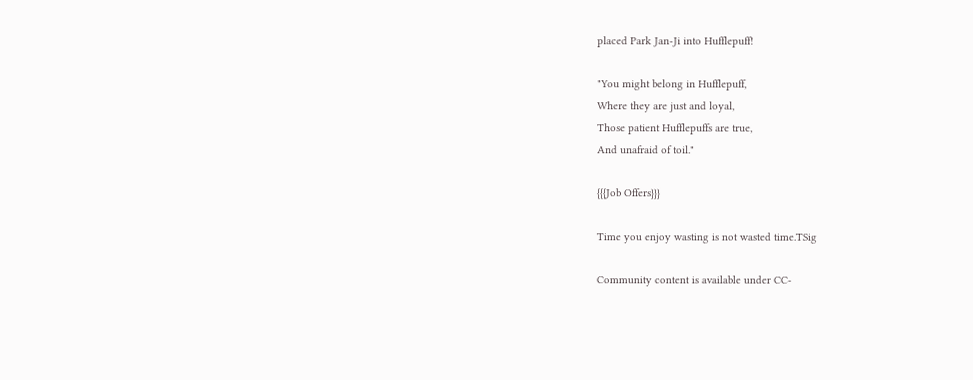placed Park Jan-Ji into Hufflepuff!

"You might belong in Hufflepuff,
Where they are just and loyal,
Those patient Hufflepuffs are true,
And unafraid of toil."

{{{Job Offers}}}

Time you enjoy wasting is not wasted time.TSig

Community content is available under CC-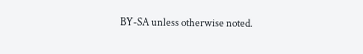BY-SA unless otherwise noted.